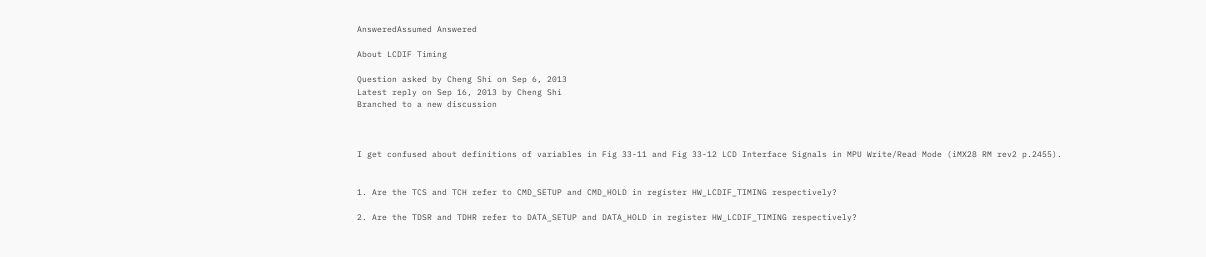AnsweredAssumed Answered

About LCDIF Timing

Question asked by Cheng Shi on Sep 6, 2013
Latest reply on Sep 16, 2013 by Cheng Shi
Branched to a new discussion



I get confused about definitions of variables in Fig 33-11 and Fig 33-12 LCD Interface Signals in MPU Write/Read Mode (iMX28 RM rev2 p.2455).


1. Are the TCS and TCH refer to CMD_SETUP and CMD_HOLD in register HW_LCDIF_TIMING respectively?

2. Are the TDSR and TDHR refer to DATA_SETUP and DATA_HOLD in register HW_LCDIF_TIMING respectively?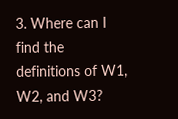3. Where can I find the definitions of W1, W2, and W3?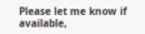Please let me know if available,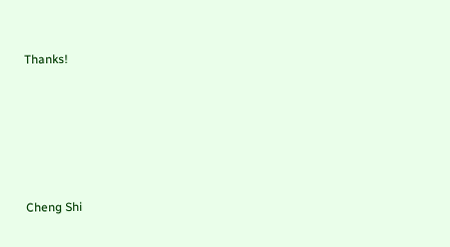Thanks!





Cheng Shi